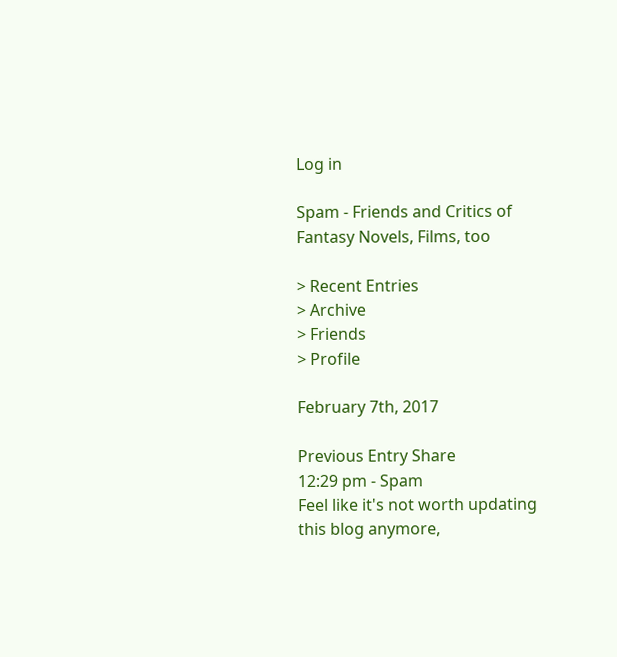Log in

Spam - Friends and Critics of Fantasy Novels, Films, too

> Recent Entries
> Archive
> Friends
> Profile

February 7th, 2017

Previous Entry Share
12:29 pm - Spam
Feel like it's not worth updating this blog anymore,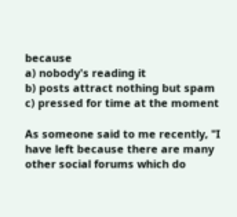because
a) nobody's reading it
b) posts attract nothing but spam
c) pressed for time at the moment

As someone said to me recently, "I have left because there are many other social forums which do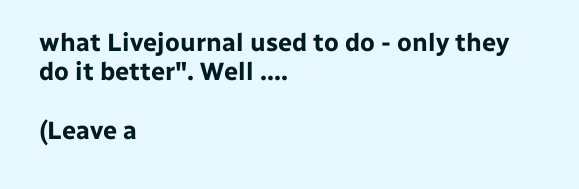what Livejournal used to do - only they do it better". Well ....

(Leave a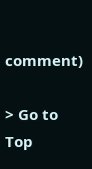comment)

> Go to Top